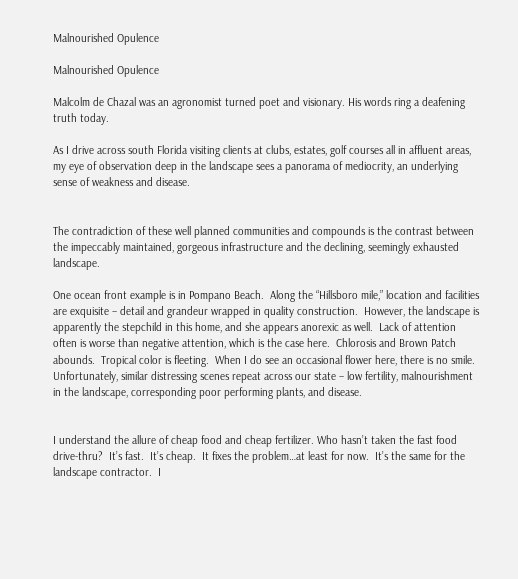Malnourished Opulence

Malnourished Opulence

Malcolm de Chazal was an agronomist turned poet and visionary. His words ring a deafening truth today.

As I drive across south Florida visiting clients at clubs, estates, golf courses all in affluent areas, my eye of observation deep in the landscape sees a panorama of mediocrity, an underlying sense of weakness and disease.


The contradiction of these well planned communities and compounds is the contrast between the impeccably maintained, gorgeous infrastructure and the declining, seemingly exhausted landscape.

One ocean front example is in Pompano Beach.  Along the “Hillsboro mile,” location and facilities are exquisite – detail and grandeur wrapped in quality construction.  However, the landscape is apparently the stepchild in this home, and she appears anorexic as well.  Lack of attention often is worse than negative attention, which is the case here.  Chlorosis and Brown Patch abounds.  Tropical color is fleeting.  When I do see an occasional flower here, there is no smile.  Unfortunately, similar distressing scenes repeat across our state – low fertility, malnourishment in the landscape, corresponding poor performing plants, and disease.


I understand the allure of cheap food and cheap fertilizer. Who hasn’t taken the fast food drive-thru?  It’s fast.  It’s cheap.  It fixes the problem…at least for now.  It’s the same for the landscape contractor.  I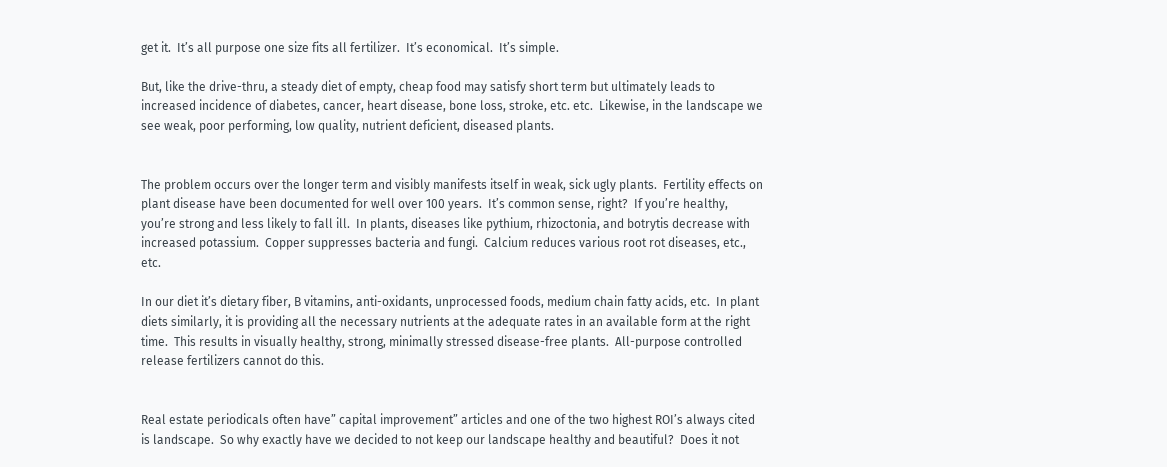get it.  It’s all purpose one size fits all fertilizer.  It’s economical.  It’s simple.

But, like the drive-thru, a steady diet of empty, cheap food may satisfy short term but ultimately leads to increased incidence of diabetes, cancer, heart disease, bone loss, stroke, etc. etc.  Likewise, in the landscape we see weak, poor performing, low quality, nutrient deficient, diseased plants.


The problem occurs over the longer term and visibly manifests itself in weak, sick ugly plants.  Fertility effects on plant disease have been documented for well over 100 years.  It’s common sense, right?  If you’re healthy, you’re strong and less likely to fall ill.  In plants, diseases like pythium, rhizoctonia, and botrytis decrease with increased potassium.  Copper suppresses bacteria and fungi.  Calcium reduces various root rot diseases, etc., etc.

In our diet it’s dietary fiber, B vitamins, anti-oxidants, unprocessed foods, medium chain fatty acids, etc.  In plant diets similarly, it is providing all the necessary nutrients at the adequate rates in an available form at the right time.  This results in visually healthy, strong, minimally stressed disease-free plants.  All-purpose controlled release fertilizers cannot do this.


Real estate periodicals often have” capital improvement” articles and one of the two highest ROI’s always cited is landscape.  So why exactly have we decided to not keep our landscape healthy and beautiful?  Does it not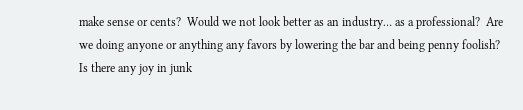make sense or cents?  Would we not look better as an industry… as a professional?  Are we doing anyone or anything any favors by lowering the bar and being penny foolish?  Is there any joy in junk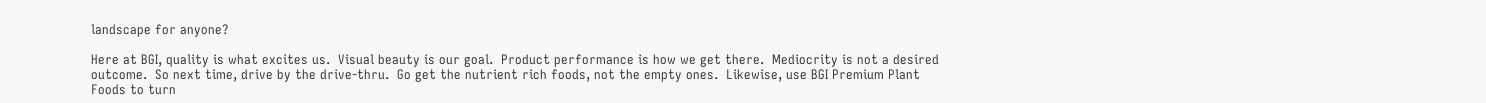landscape for anyone?

Here at BGI, quality is what excites us.  Visual beauty is our goal.  Product performance is how we get there.  Mediocrity is not a desired outcome.  So next time, drive by the drive-thru.  Go get the nutrient rich foods, not the empty ones.  Likewise, use BGI Premium Plant Foods to turn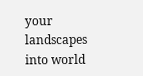your landscapes into world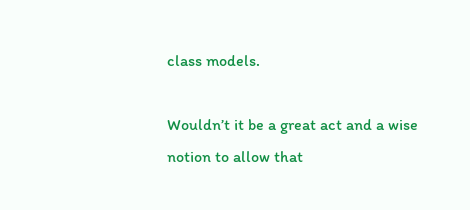class models.

Wouldn’t it be a great act and a wise notion to allow that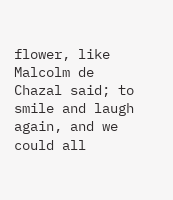flower, like Malcolm de Chazal said; to smile and laugh again, and we could all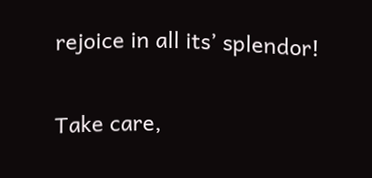rejoice in all its’ splendor!

Take care,